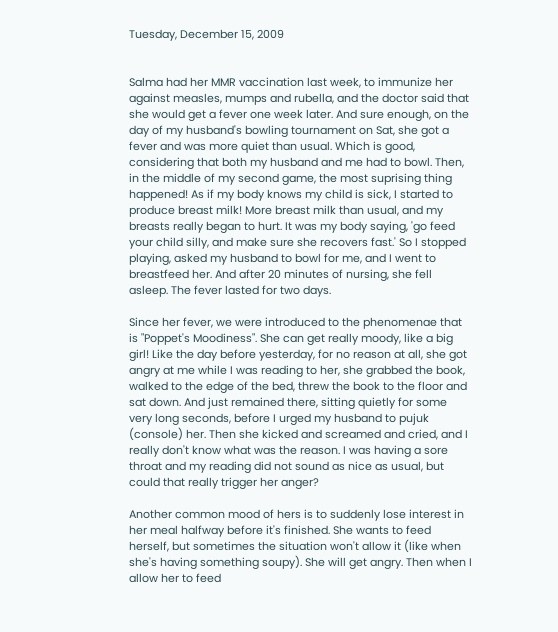Tuesday, December 15, 2009


Salma had her MMR vaccination last week, to immunize her against measles, mumps and rubella, and the doctor said that she would get a fever one week later. And sure enough, on the day of my husband's bowling tournament on Sat, she got a fever and was more quiet than usual. Which is good, considering that both my husband and me had to bowl. Then, in the middle of my second game, the most suprising thing happened! As if my body knows my child is sick, I started to produce breast milk! More breast milk than usual, and my breasts really began to hurt. It was my body saying, 'go feed your child silly, and make sure she recovers fast.' So I stopped playing, asked my husband to bowl for me, and I went to breastfeed her. And after 20 minutes of nursing, she fell asleep. The fever lasted for two days.

Since her fever, we were introduced to the phenomenae that is "Poppet's Moodiness". She can get really moody, like a big girl! Like the day before yesterday, for no reason at all, she got angry at me while I was reading to her, she grabbed the book, walked to the edge of the bed, threw the book to the floor and sat down. And just remained there, sitting quietly for some very long seconds, before I urged my husband to pujuk (console) her. Then she kicked and screamed and cried, and I really don't know what was the reason. I was having a sore throat and my reading did not sound as nice as usual, but could that really trigger her anger?

Another common mood of hers is to suddenly lose interest in her meal halfway before it's finished. She wants to feed herself, but sometimes the situation won't allow it (like when she's having something soupy). She will get angry. Then when I allow her to feed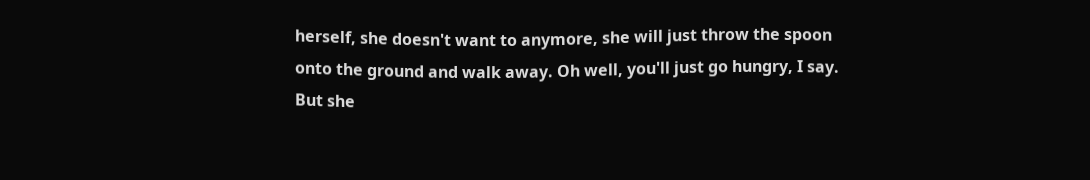herself, she doesn't want to anymore, she will just throw the spoon onto the ground and walk away. Oh well, you'll just go hungry, I say. But she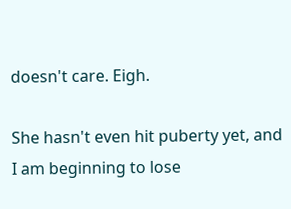doesn't care. Eigh.

She hasn't even hit puberty yet, and I am beginning to lose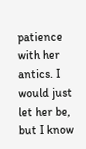patience with her antics. I would just let her be, but I know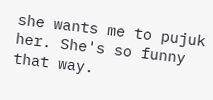she wants me to pujuk her. She's so funny that way.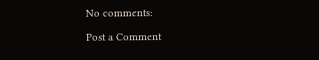No comments:

Post a Comment